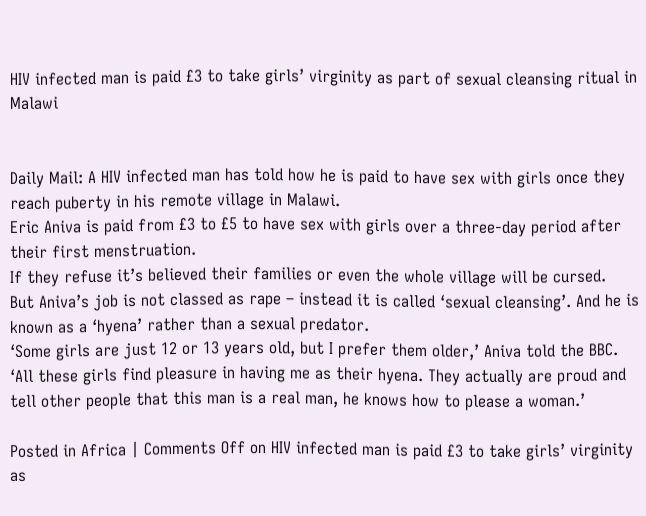HIV infected man is paid £3 to take girls’ virginity as part of sexual cleansing ritual in Malawi


Daily Mail: A HIV infected man has told how he is paid to have sex with girls once they reach puberty in his remote village in Malawi.
Eric Aniva is paid from £3 to £5 to have sex with girls over a three-day period after their first menstruation.
If they refuse it’s believed their families or even the whole village will be cursed.
But Aniva’s job is not classed as rape – instead it is called ‘sexual cleansing’. And he is known as a ‘hyena’ rather than a sexual predator.
‘Some girls are just 12 or 13 years old, but I prefer them older,’ Aniva told the BBC.
‘All these girls find pleasure in having me as their hyena. They actually are proud and tell other people that this man is a real man, he knows how to please a woman.’

Posted in Africa | Comments Off on HIV infected man is paid £3 to take girls’ virginity as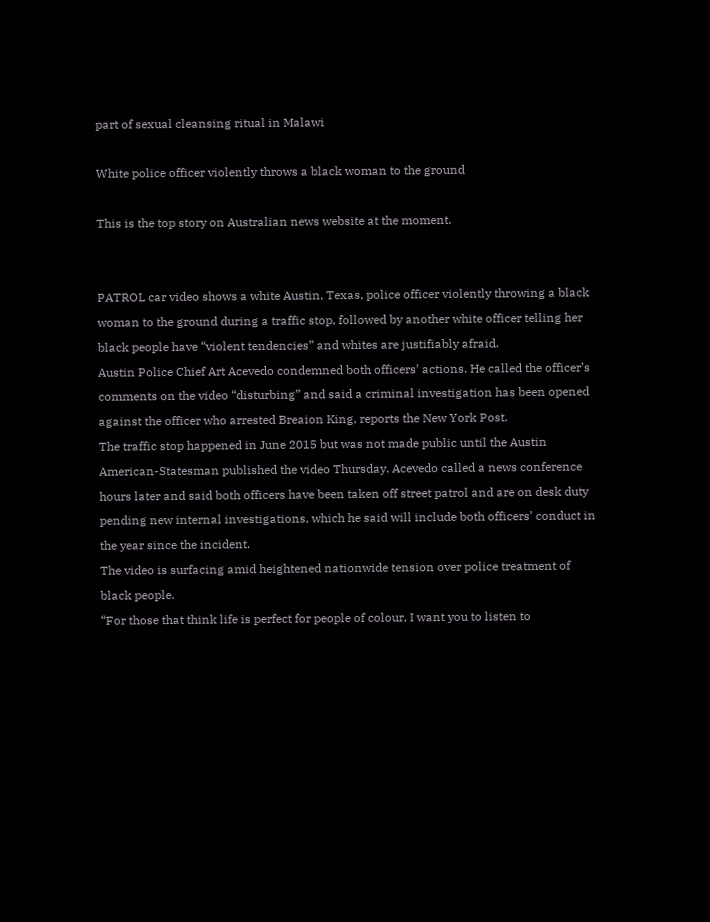part of sexual cleansing ritual in Malawi

White police officer violently throws a black woman to the ground

This is the top story on Australian news website at the moment.


PATROL car video shows a white Austin, Texas, police officer violently throwing a black woman to the ground during a traffic stop, followed by another white officer telling her black people have “violent tendencies” and whites are justifiably afraid.
Austin Police Chief Art Acevedo condemned both officers’ actions. He called the officer’s comments on the video “disturbing” and said a criminal investigation has been opened against the officer who arrested Breaion King, reports the New York Post.
The traffic stop happened in June 2015 but was not made public until the Austin American-Statesman published the video Thursday. Acevedo called a news conference hours later and said both officers have been taken off street patrol and are on desk duty pending new internal investigations, which he said will include both officers’ conduct in the year since the incident.
The video is surfacing amid heightened nationwide tension over police treatment of black people.
“For those that think life is perfect for people of colour, I want you to listen to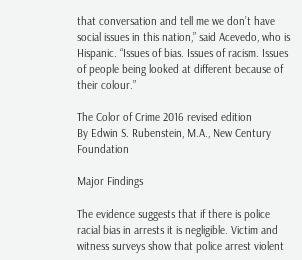that conversation and tell me we don’t have social issues in this nation,” said Acevedo, who is Hispanic. “Issues of bias. Issues of racism. Issues of people being looked at different because of their colour.”

The Color of Crime 2016 revised edition
By Edwin S. Rubenstein, M.A., New Century Foundation

Major Findings

The evidence suggests that if there is police racial bias in arrests it is negligible. Victim and witness surveys show that police arrest violent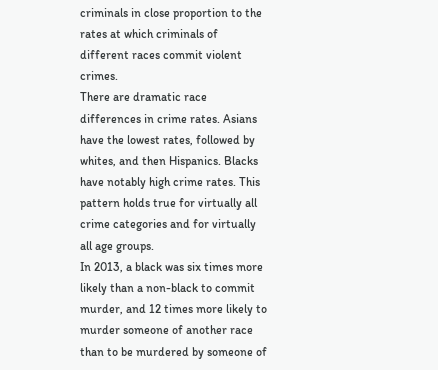criminals in close proportion to the rates at which criminals of different races commit violent crimes.
There are dramatic race differences in crime rates. Asians have the lowest rates, followed by whites, and then Hispanics. Blacks have notably high crime rates. This pattern holds true for virtually all crime categories and for virtually all age groups.
In 2013, a black was six times more likely than a non-black to commit murder, and 12 times more likely to murder someone of another race than to be murdered by someone of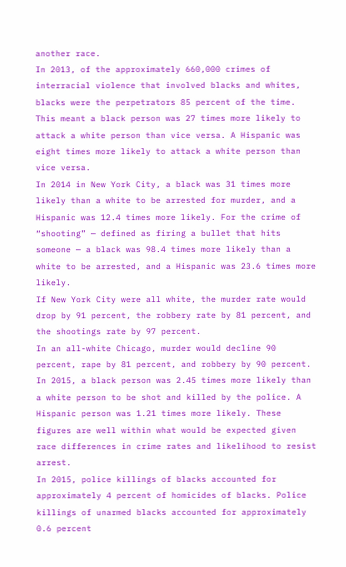another race.
In 2013, of the approximately 660,000 crimes of interracial violence that involved blacks and whites, blacks were the perpetrators 85 percent of the time. This meant a black person was 27 times more likely to attack a white person than vice versa. A Hispanic was eight times more likely to attack a white person than vice versa.
In 2014 in New York City, a black was 31 times more likely than a white to be arrested for murder, and a Hispanic was 12.4 times more likely. For the crime of “shooting” — defined as firing a bullet that hits someone — a black was 98.4 times more likely than a white to be arrested, and a Hispanic was 23.6 times more likely.
If New York City were all white, the murder rate would drop by 91 percent, the robbery rate by 81 percent, and the shootings rate by 97 percent.
In an all-white Chicago, murder would decline 90 percent, rape by 81 percent, and robbery by 90 percent.
In 2015, a black person was 2.45 times more likely than a white person to be shot and killed by the police. A Hispanic person was 1.21 times more likely. These figures are well within what would be expected given race differences in crime rates and likelihood to resist arrest.
In 2015, police killings of blacks accounted for approximately 4 percent of homicides of blacks. Police killings of unarmed blacks accounted for approximately 0.6 percent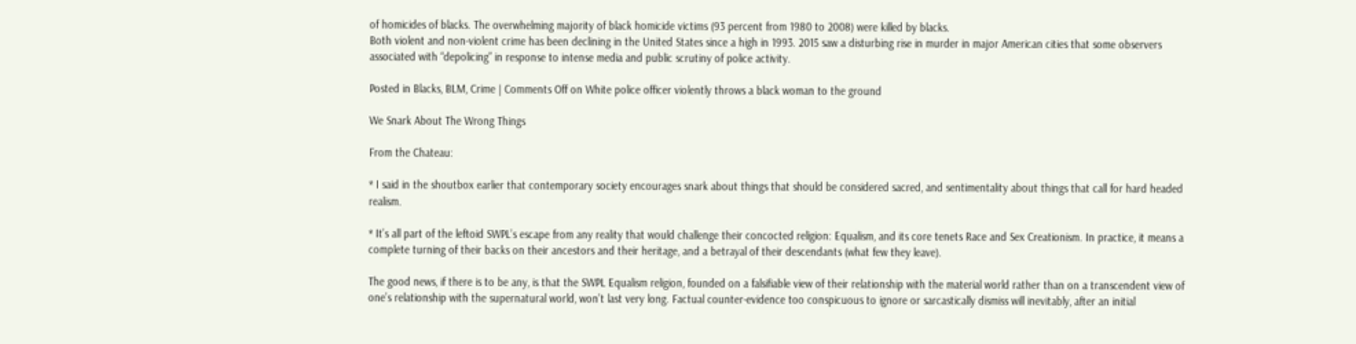of homicides of blacks. The overwhelming majority of black homicide victims (93 percent from 1980 to 2008) were killed by blacks.
Both violent and non-violent crime has been declining in the United States since a high in 1993. 2015 saw a disturbing rise in murder in major American cities that some observers associated with “depolicing” in response to intense media and public scrutiny of police activity.

Posted in Blacks, BLM, Crime | Comments Off on White police officer violently throws a black woman to the ground

We Snark About The Wrong Things

From the Chateau:

* I said in the shoutbox earlier that contemporary society encourages snark about things that should be considered sacred, and sentimentality about things that call for hard headed realism.

* It’s all part of the leftoid SWPL’s escape from any reality that would challenge their concocted religion: Equalism, and its core tenets Race and Sex Creationism. In practice, it means a complete turning of their backs on their ancestors and their heritage, and a betrayal of their descendants (what few they leave).

The good news, if there is to be any, is that the SWPL Equalism religion, founded on a falsifiable view of their relationship with the material world rather than on a transcendent view of one’s relationship with the supernatural world, won’t last very long. Factual counter-evidence too conspicuous to ignore or sarcastically dismiss will inevitably, after an initial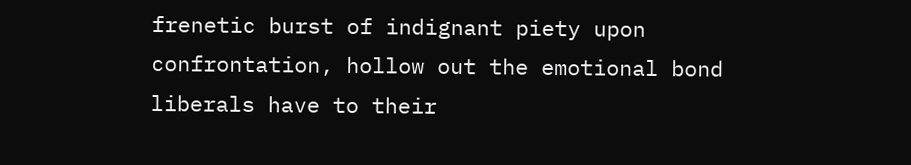frenetic burst of indignant piety upon confrontation, hollow out the emotional bond liberals have to their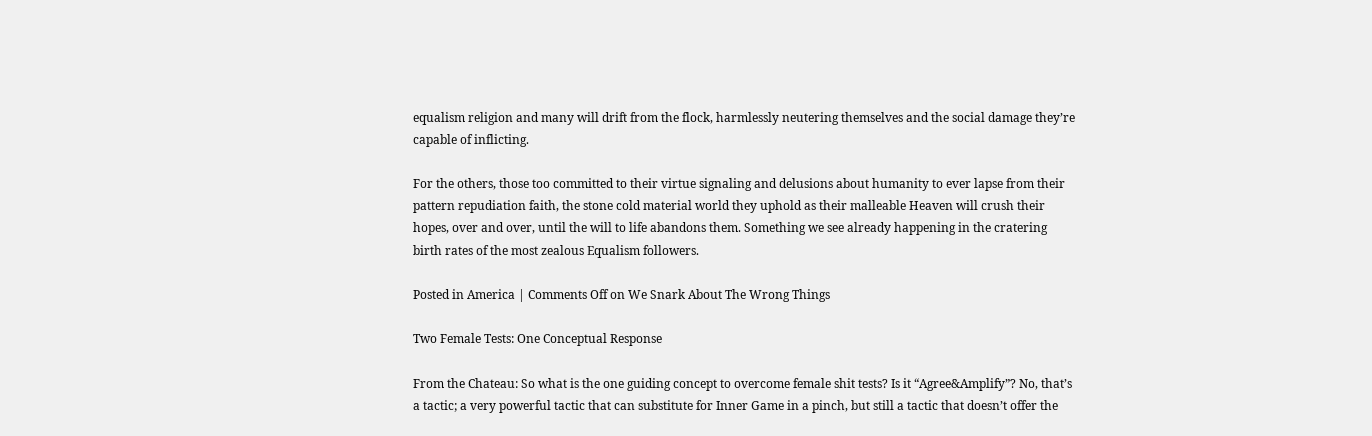equalism religion and many will drift from the flock, harmlessly neutering themselves and the social damage they’re capable of inflicting.

For the others, those too committed to their virtue signaling and delusions about humanity to ever lapse from their pattern repudiation faith, the stone cold material world they uphold as their malleable Heaven will crush their hopes, over and over, until the will to life abandons them. Something we see already happening in the cratering birth rates of the most zealous Equalism followers.

Posted in America | Comments Off on We Snark About The Wrong Things

Two Female Tests: One Conceptual Response

From the Chateau: So what is the one guiding concept to overcome female shit tests? Is it “Agree&Amplify”? No, that’s a tactic; a very powerful tactic that can substitute for Inner Game in a pinch, but still a tactic that doesn’t offer the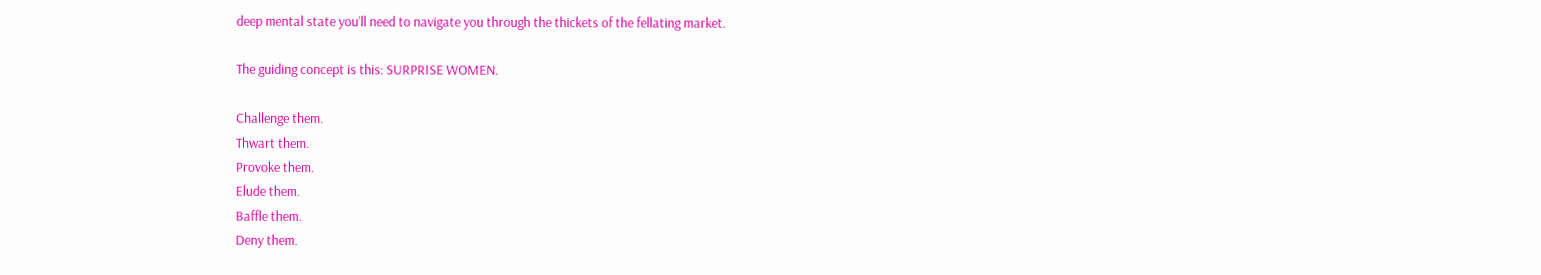deep mental state you’ll need to navigate you through the thickets of the fellating market.

The guiding concept is this: SURPRISE WOMEN.

Challenge them.
Thwart them.
Provoke them.
Elude them.
Baffle them.
Deny them.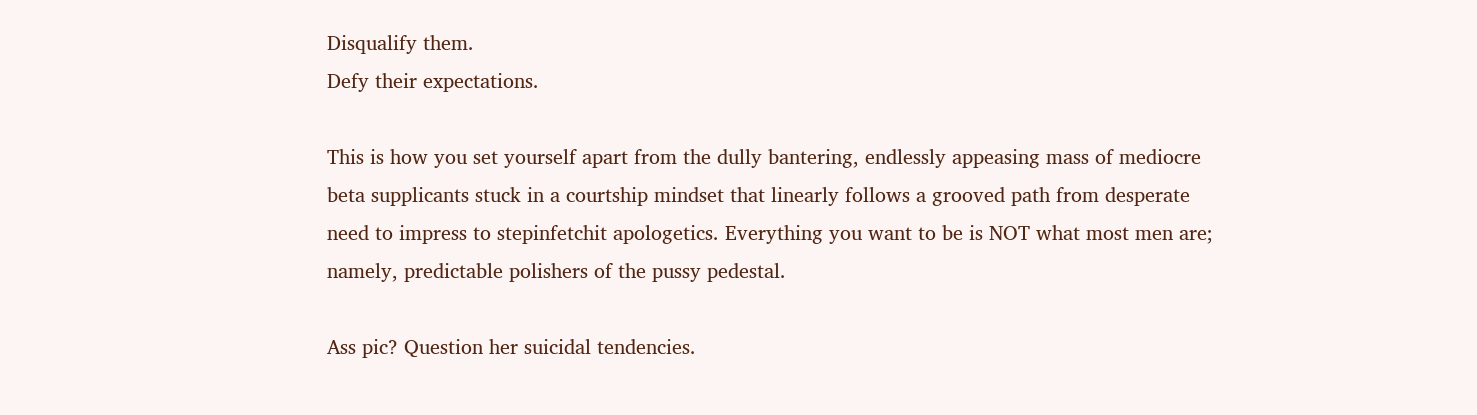Disqualify them.
Defy their expectations.

This is how you set yourself apart from the dully bantering, endlessly appeasing mass of mediocre beta supplicants stuck in a courtship mindset that linearly follows a grooved path from desperate need to impress to stepinfetchit apologetics. Everything you want to be is NOT what most men are; namely, predictable polishers of the pussy pedestal.

Ass pic? Question her suicidal tendencies.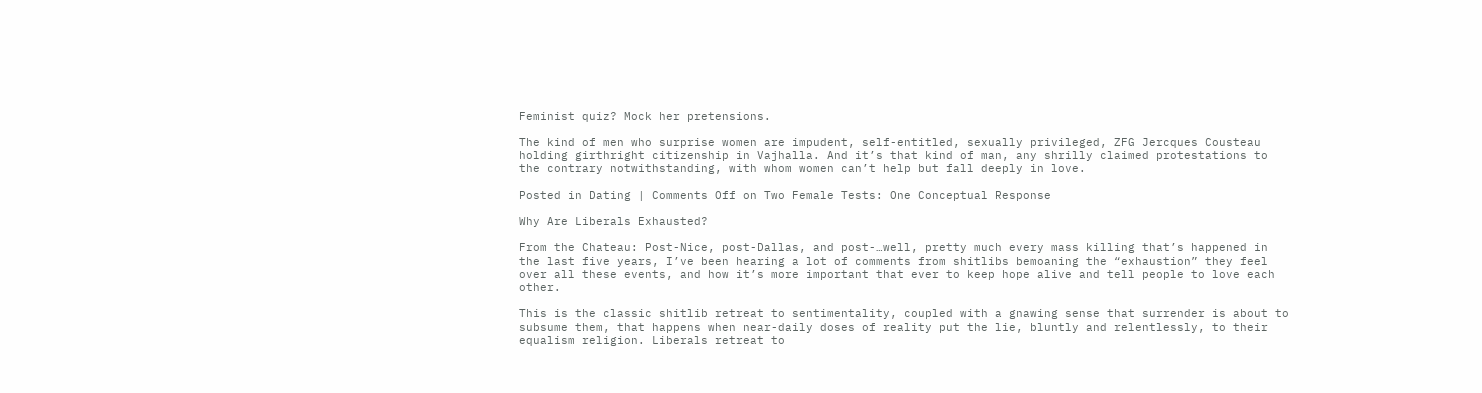Feminist quiz? Mock her pretensions.

The kind of men who surprise women are impudent, self-entitled, sexually privileged, ZFG Jercques Cousteau holding girthright citizenship in Vajhalla. And it’s that kind of man, any shrilly claimed protestations to the contrary notwithstanding, with whom women can’t help but fall deeply in love.

Posted in Dating | Comments Off on Two Female Tests: One Conceptual Response

Why Are Liberals Exhausted?

From the Chateau: Post-Nice, post-Dallas, and post-…well, pretty much every mass killing that’s happened in the last five years, I’ve been hearing a lot of comments from shitlibs bemoaning the “exhaustion” they feel over all these events, and how it’s more important that ever to keep hope alive and tell people to love each other.

This is the classic shitlib retreat to sentimentality, coupled with a gnawing sense that surrender is about to subsume them, that happens when near-daily doses of reality put the lie, bluntly and relentlessly, to their equalism religion. Liberals retreat to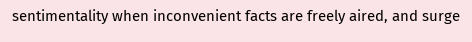sentimentality when inconvenient facts are freely aired, and surge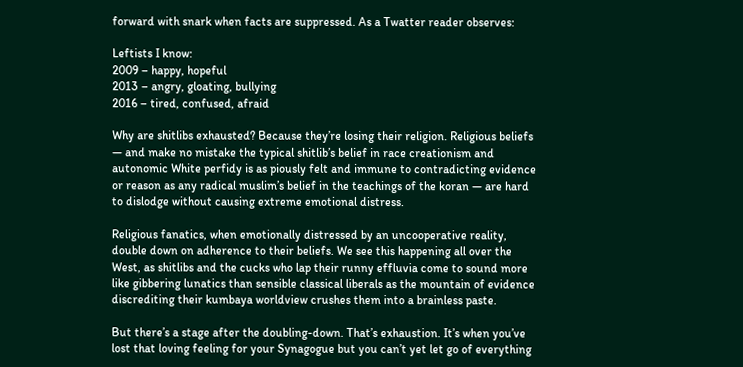forward with snark when facts are suppressed. As a Twatter reader observes:

Leftists I know:
2009 – happy, hopeful
2013 – angry, gloating, bullying
2016 – tired, confused, afraid

Why are shitlibs exhausted? Because they’re losing their religion. Religious beliefs — and make no mistake the typical shitlib’s belief in race creationism and autonomic White perfidy is as piously felt and immune to contradicting evidence or reason as any radical muslim’s belief in the teachings of the koran — are hard to dislodge without causing extreme emotional distress.

Religious fanatics, when emotionally distressed by an uncooperative reality, double down on adherence to their beliefs. We see this happening all over the West, as shitlibs and the cucks who lap their runny effluvia come to sound more like gibbering lunatics than sensible classical liberals as the mountain of evidence discrediting their kumbaya worldview crushes them into a brainless paste.

But there’s a stage after the doubling-down. That’s exhaustion. It’s when you’ve lost that loving feeling for your Synagogue but you can’t yet let go of everything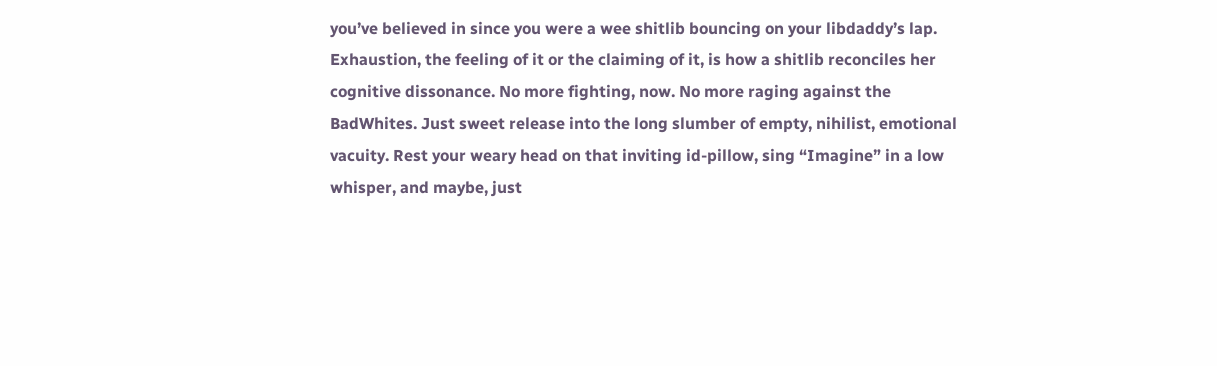you’ve believed in since you were a wee shitlib bouncing on your libdaddy’s lap. Exhaustion, the feeling of it or the claiming of it, is how a shitlib reconciles her cognitive dissonance. No more fighting, now. No more raging against the BadWhites. Just sweet release into the long slumber of empty, nihilist, emotional vacuity. Rest your weary head on that inviting id-pillow, sing “Imagine” in a low whisper, and maybe, just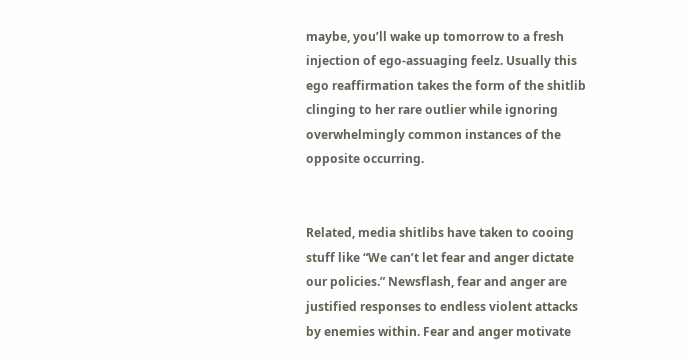maybe, you’ll wake up tomorrow to a fresh injection of ego-assuaging feelz. Usually this ego reaffirmation takes the form of the shitlib clinging to her rare outlier while ignoring overwhelmingly common instances of the opposite occurring.


Related, media shitlibs have taken to cooing stuff like “We can’t let fear and anger dictate our policies.” Newsflash, fear and anger are justified responses to endless violent attacks by enemies within. Fear and anger motivate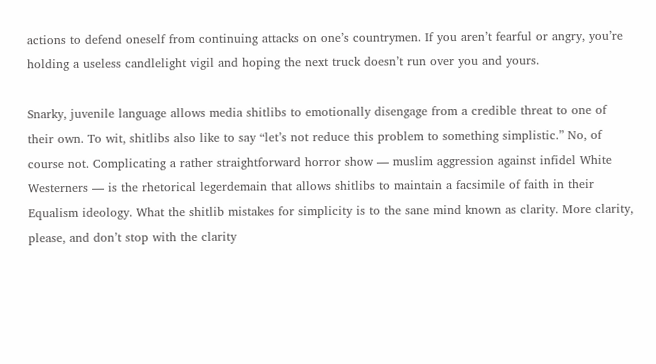actions to defend oneself from continuing attacks on one’s countrymen. If you aren’t fearful or angry, you’re holding a useless candlelight vigil and hoping the next truck doesn’t run over you and yours.

Snarky, juvenile language allows media shitlibs to emotionally disengage from a credible threat to one of their own. To wit, shitlibs also like to say “let’s not reduce this problem to something simplistic.” No, of course not. Complicating a rather straightforward horror show — muslim aggression against infidel White Westerners — is the rhetorical legerdemain that allows shitlibs to maintain a facsimile of faith in their Equalism ideology. What the shitlib mistakes for simplicity is to the sane mind known as clarity. More clarity, please, and don’t stop with the clarity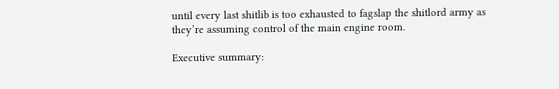until every last shitlib is too exhausted to fagslap the shitlord army as they’re assuming control of the main engine room.

Executive summary: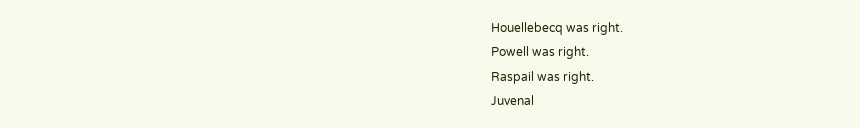Houellebecq was right.
Powell was right.
Raspail was right.
Juvenal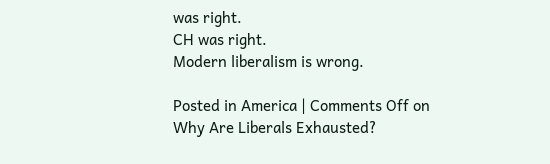was right.
CH was right.
Modern liberalism is wrong.

Posted in America | Comments Off on Why Are Liberals Exhausted?